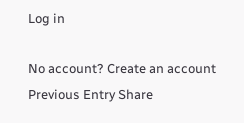Log in

No account? Create an account
Previous Entry Share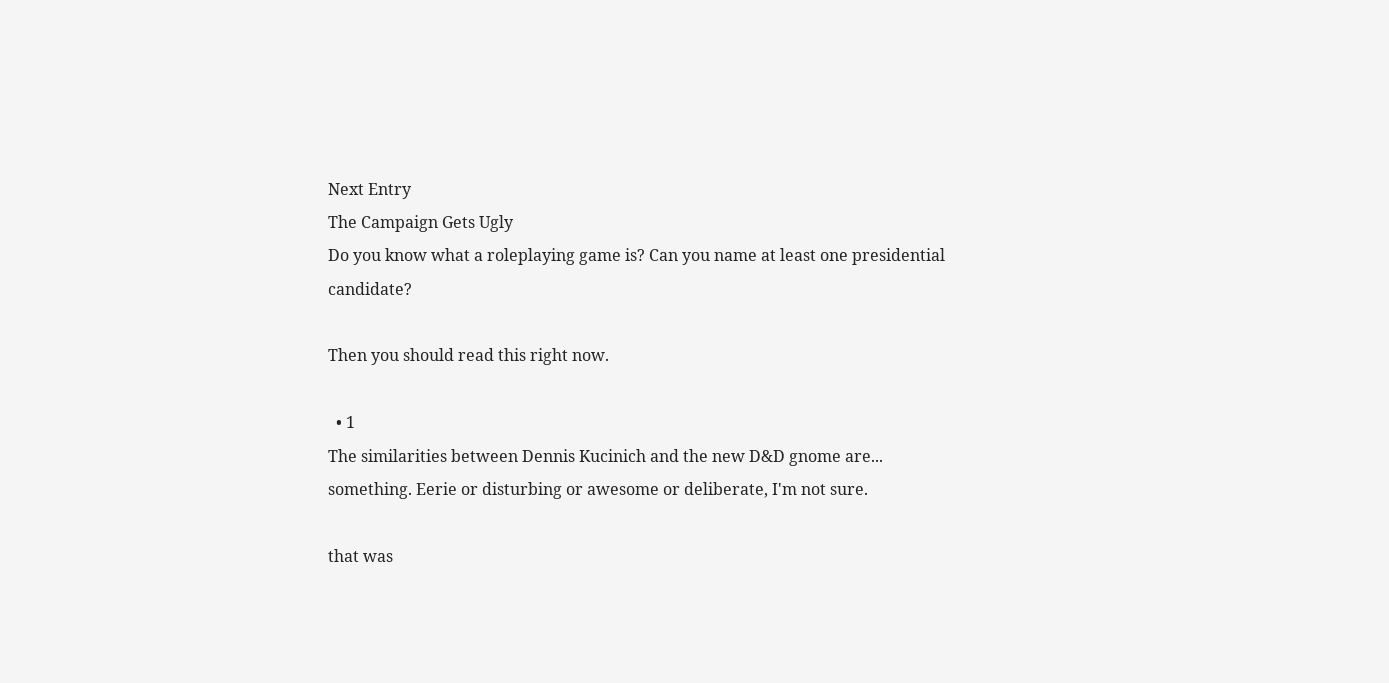Next Entry
The Campaign Gets Ugly
Do you know what a roleplaying game is? Can you name at least one presidential candidate?

Then you should read this right now.

  • 1
The similarities between Dennis Kucinich and the new D&D gnome are... something. Eerie or disturbing or awesome or deliberate, I'm not sure.

that was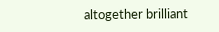altogether brilliant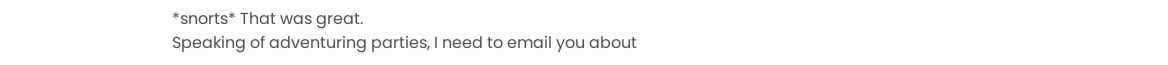*snorts* That was great.
Speaking of adventuring parties, I need to email you about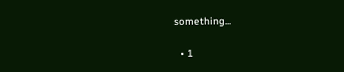something...

  • 1